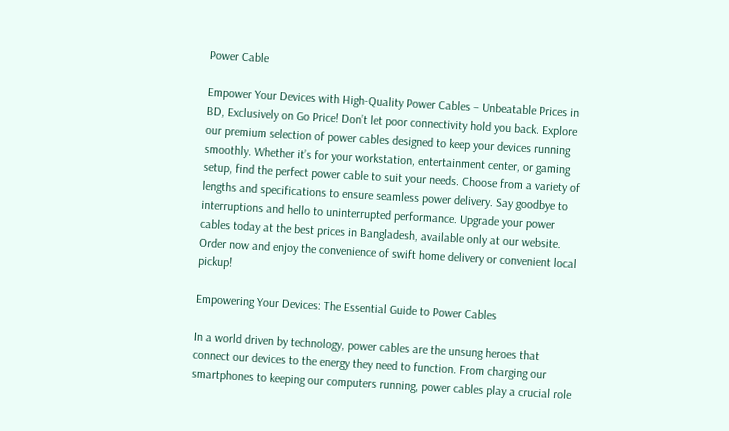Power Cable

Empower Your Devices with High-Quality Power Cables – Unbeatable Prices in BD, Exclusively on Go Price! Don’t let poor connectivity hold you back. Explore our premium selection of power cables designed to keep your devices running smoothly. Whether it’s for your workstation, entertainment center, or gaming setup, find the perfect power cable to suit your needs. Choose from a variety of lengths and specifications to ensure seamless power delivery. Say goodbye to interruptions and hello to uninterrupted performance. Upgrade your power cables today at the best prices in Bangladesh, available only at our website. Order now and enjoy the convenience of swift home delivery or convenient local pickup!

Empowering Your Devices: The Essential Guide to Power Cables

In a world driven by technology, power cables are the unsung heroes that connect our devices to the energy they need to function. From charging our smartphones to keeping our computers running, power cables play a crucial role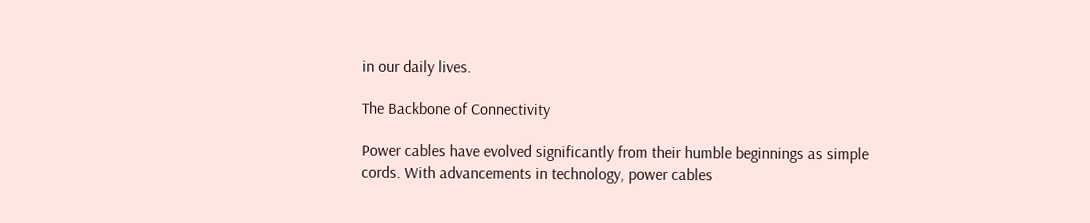in our daily lives.

The Backbone of Connectivity

Power cables have evolved significantly from their humble beginnings as simple cords. With advancements in technology, power cables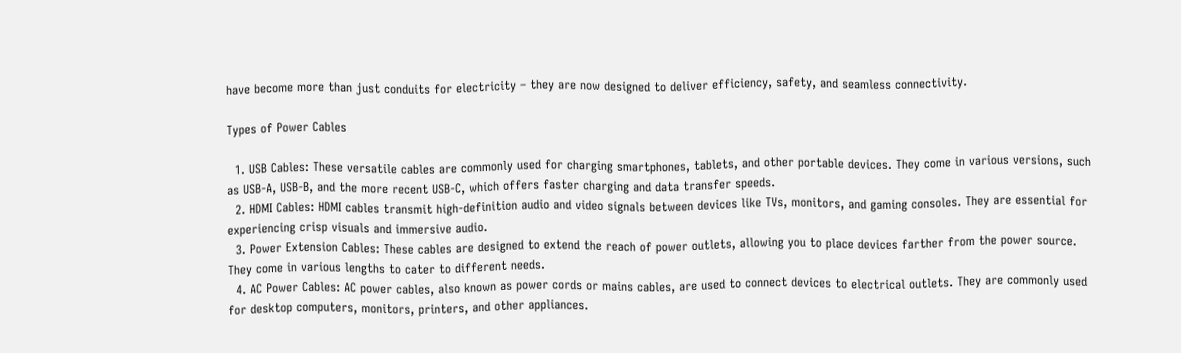have become more than just conduits for electricity – they are now designed to deliver efficiency, safety, and seamless connectivity.

Types of Power Cables

  1. USB Cables: These versatile cables are commonly used for charging smartphones, tablets, and other portable devices. They come in various versions, such as USB-A, USB-B, and the more recent USB-C, which offers faster charging and data transfer speeds.
  2. HDMI Cables: HDMI cables transmit high-definition audio and video signals between devices like TVs, monitors, and gaming consoles. They are essential for experiencing crisp visuals and immersive audio.
  3. Power Extension Cables: These cables are designed to extend the reach of power outlets, allowing you to place devices farther from the power source. They come in various lengths to cater to different needs.
  4. AC Power Cables: AC power cables, also known as power cords or mains cables, are used to connect devices to electrical outlets. They are commonly used for desktop computers, monitors, printers, and other appliances.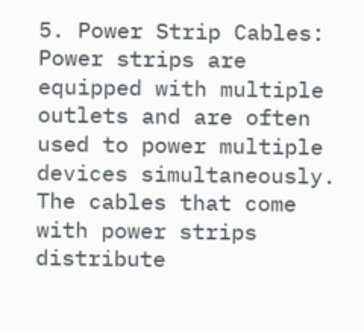5. Power Strip Cables: Power strips are equipped with multiple outlets and are often used to power multiple devices simultaneously. The cables that come with power strips distribute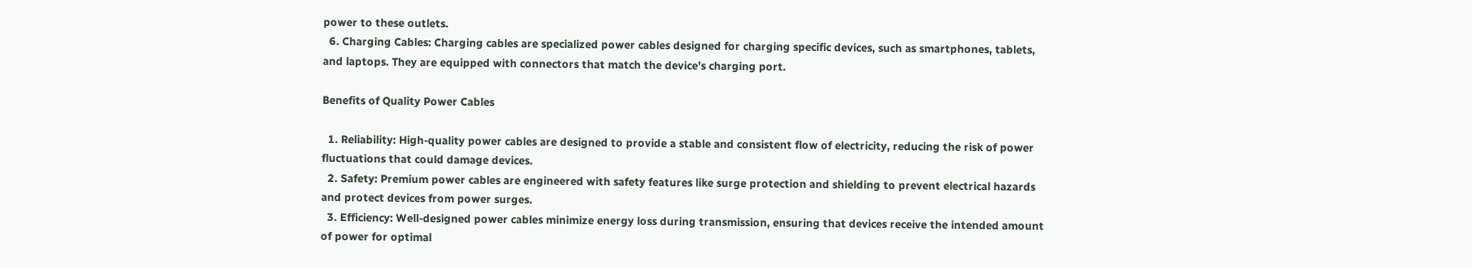power to these outlets.
  6. Charging Cables: Charging cables are specialized power cables designed for charging specific devices, such as smartphones, tablets, and laptops. They are equipped with connectors that match the device’s charging port.

Benefits of Quality Power Cables

  1. Reliability: High-quality power cables are designed to provide a stable and consistent flow of electricity, reducing the risk of power fluctuations that could damage devices.
  2. Safety: Premium power cables are engineered with safety features like surge protection and shielding to prevent electrical hazards and protect devices from power surges.
  3. Efficiency: Well-designed power cables minimize energy loss during transmission, ensuring that devices receive the intended amount of power for optimal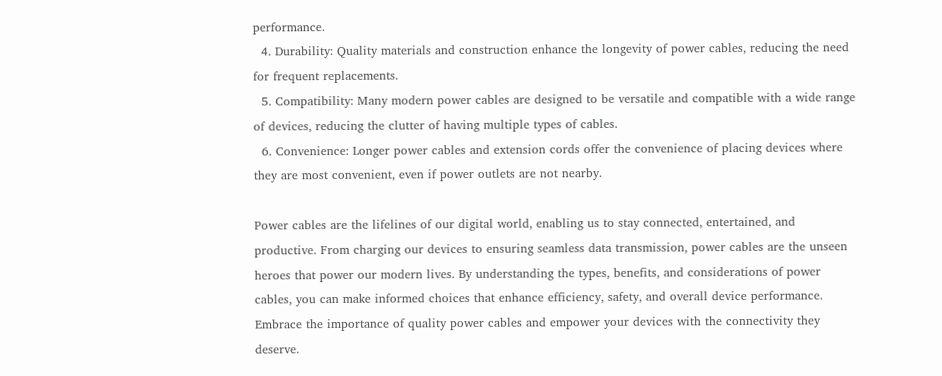performance.
  4. Durability: Quality materials and construction enhance the longevity of power cables, reducing the need for frequent replacements.
  5. Compatibility: Many modern power cables are designed to be versatile and compatible with a wide range of devices, reducing the clutter of having multiple types of cables.
  6. Convenience: Longer power cables and extension cords offer the convenience of placing devices where they are most convenient, even if power outlets are not nearby.

Power cables are the lifelines of our digital world, enabling us to stay connected, entertained, and productive. From charging our devices to ensuring seamless data transmission, power cables are the unseen heroes that power our modern lives. By understanding the types, benefits, and considerations of power cables, you can make informed choices that enhance efficiency, safety, and overall device performance. Embrace the importance of quality power cables and empower your devices with the connectivity they deserve.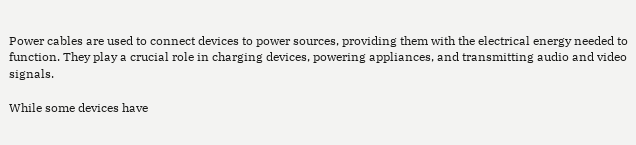Power cables are used to connect devices to power sources, providing them with the electrical energy needed to function. They play a crucial role in charging devices, powering appliances, and transmitting audio and video signals.

While some devices have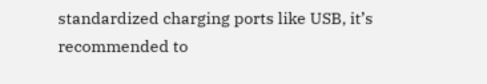standardized charging ports like USB, it’s recommended to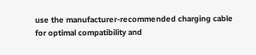use the manufacturer-recommended charging cable for optimal compatibility and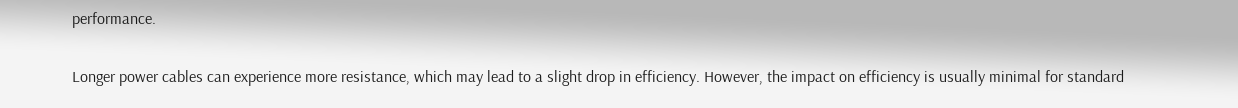performance.

Longer power cables can experience more resistance, which may lead to a slight drop in efficiency. However, the impact on efficiency is usually minimal for standard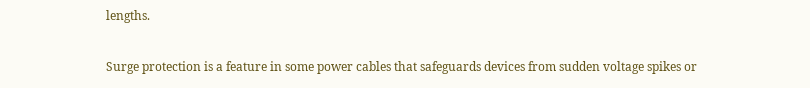lengths.

Surge protection is a feature in some power cables that safeguards devices from sudden voltage spikes or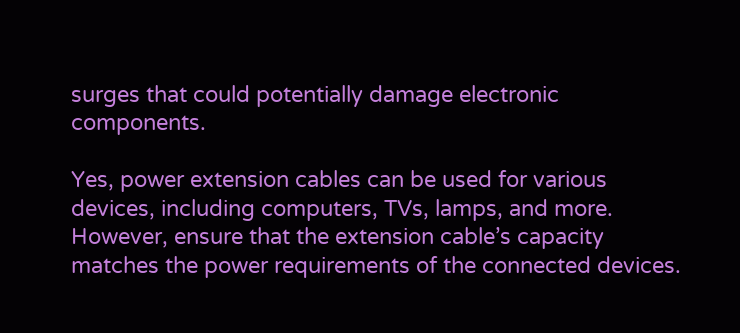surges that could potentially damage electronic components.

Yes, power extension cables can be used for various devices, including computers, TVs, lamps, and more. However, ensure that the extension cable’s capacity matches the power requirements of the connected devices.